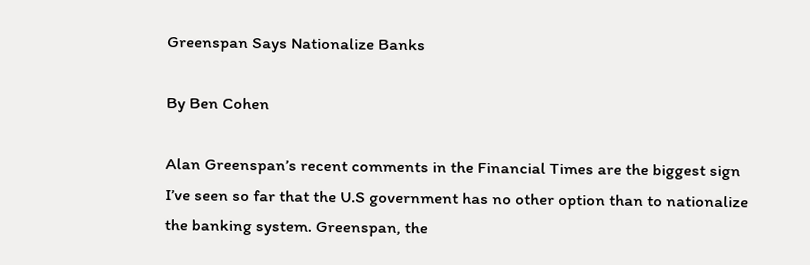Greenspan Says Nationalize Banks

By Ben Cohen

Alan Greenspan’s recent comments in the Financial Times are the biggest sign I’ve seen so far that the U.S government has no other option than to nationalize the banking system. Greenspan, the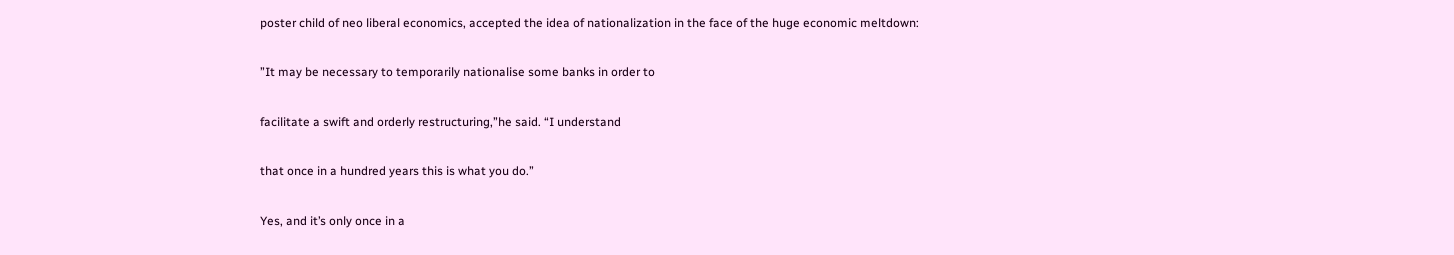poster child of neo liberal economics, accepted the idea of nationalization in the face of the huge economic meltdown:

”It may be necessary to temporarily nationalise some banks in order to

facilitate a swift and orderly restructuring,”he said. “I understand

that once in a hundred years this is what you do.”

Yes, and it’s only once in a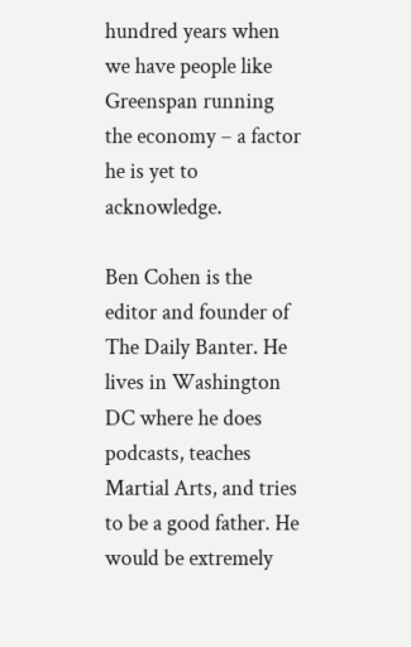hundred years when we have people like Greenspan running the economy – a factor he is yet to acknowledge.

Ben Cohen is the editor and founder of The Daily Banter. He lives in Washington DC where he does podcasts, teaches Martial Arts, and tries to be a good father. He would be extremely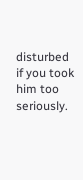disturbed if you took him too seriously.